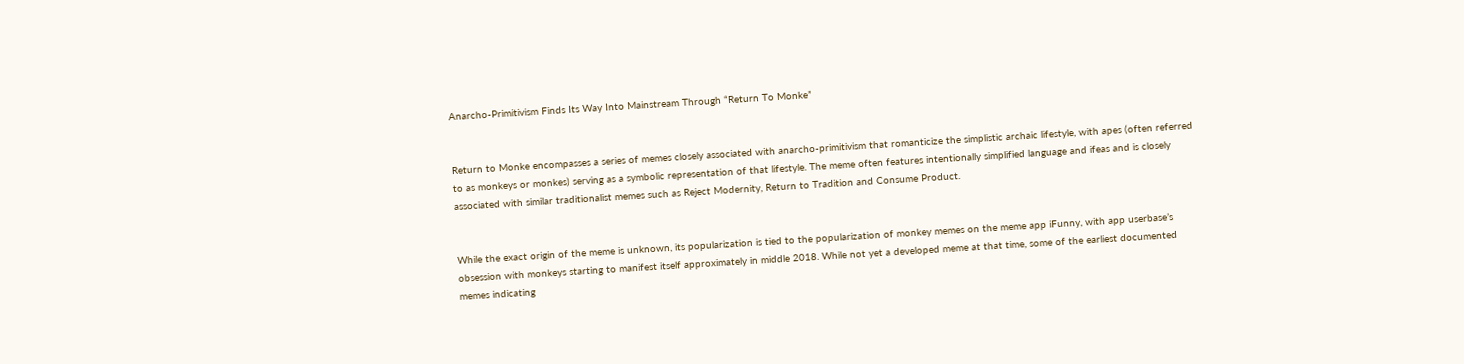Anarcho-Primitivism Finds Its Way Into Mainstream Through “Return To Monke”


Return to Monke encompasses a series of memes closely associated with anarcho-primitivism that romanticize the simplistic archaic lifestyle, with apes (often referred to as monkeys or monkes) serving as a symbolic representation of that lifestyle. The meme often features intentionally simplified language and ifeas and is closely associated with similar traditionalist memes such as Reject Modernity, Return to Tradition and Consume Product.


While the exact origin of the meme is unknown, its popularization is tied to the popularization of monkey memes on the meme app iFunny, with app userbase’s obsession with monkeys starting to manifest itself approximately in middle 2018. While not yet a developed meme at that time, some of the earliest documented memes indicating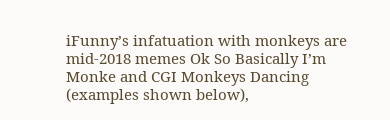iFunny’s infatuation with monkeys are mid-2018 memes Ok So Basically I’m Monke and CGI Monkeys Dancing (examples shown below),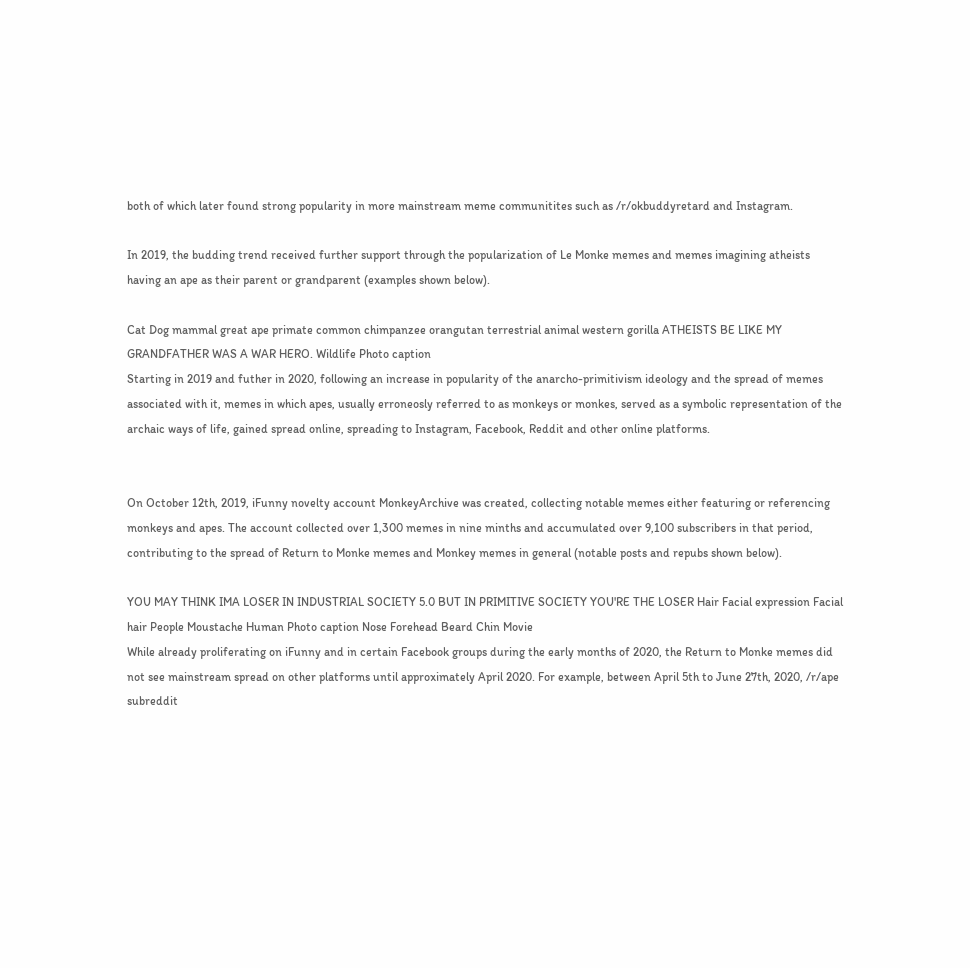both of which later found strong popularity in more mainstream meme communitites such as /r/okbuddyretard and Instagram.

In 2019, the budding trend received further support through the popularization of Le Monke memes and memes imagining atheists having an ape as their parent or grandparent (examples shown below).

Cat Dog mammal great ape primate common chimpanzee orangutan terrestrial animal western gorilla ATHEISTS BE LIKE MY GRANDFATHER WAS A WAR HERO. Wildlife Photo caption
Starting in 2019 and futher in 2020, following an increase in popularity of the anarcho-primitivism ideology and the spread of memes associated with it, memes in which apes, usually erroneosly referred to as monkeys or monkes, served as a symbolic representation of the archaic ways of life, gained spread online, spreading to Instagram, Facebook, Reddit and other online platforms.


On October 12th, 2019, iFunny novelty account MonkeyArchive was created, collecting notable memes either featuring or referencing monkeys and apes. The account collected over 1,300 memes in nine minths and accumulated over 9,100 subscribers in that period, contributing to the spread of Return to Monke memes and Monkey memes in general (notable posts and repubs shown below).

YOU MAY THINK IMA LOSER IN INDUSTRIAL SOCIETY 5.0 BUT IN PRIMITIVE SOCIETY YOU'RE THE LOSER Hair Facial expression Facial hair People Moustache Human Photo caption Nose Forehead Beard Chin Movie
While already proliferating on iFunny and in certain Facebook groups during the early months of 2020, the Return to Monke memes did not see mainstream spread on other platforms until approximately April 2020. For example, between April 5th to June 27th, 2020, /r/ape subreddit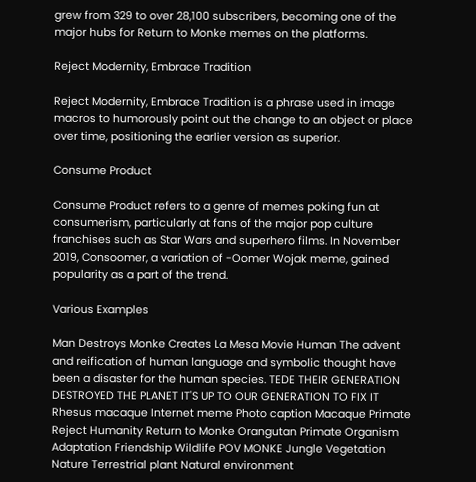grew from 329 to over 28,100 subscribers, becoming one of the major hubs for Return to Monke memes on the platforms.

Reject Modernity, Embrace Tradition

Reject Modernity, Embrace Tradition is a phrase used in image macros to humorously point out the change to an object or place over time, positioning the earlier version as superior.

Consume Product

Consume Product refers to a genre of memes poking fun at consumerism, particularly at fans of the major pop culture franchises such as Star Wars and superhero films. In November 2019, Consoomer, a variation of -Oomer Wojak meme, gained popularity as a part of the trend.

Various Examples

Man Destroys Monke Creates La Mesa Movie Human The advent and reification of human language and symbolic thought have been a disaster for the human species. TEDE THEIR GENERATION DESTROYED THE PLANET IT'S UP TO OUR GENERATION TO FIX IT Rhesus macaque Internet meme Photo caption Macaque Primate
Reject Humanity Return to Monke Orangutan Primate Organism Adaptation Friendship Wildlife POV MONKE Jungle Vegetation Nature Terrestrial plant Natural environment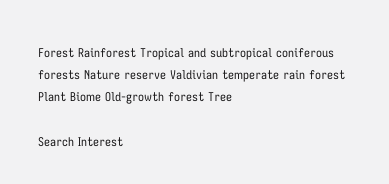Forest Rainforest Tropical and subtropical coniferous forests Nature reserve Valdivian temperate rain forest Plant Biome Old-growth forest Tree

Search Interest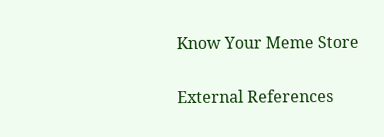Know Your Meme Store

External References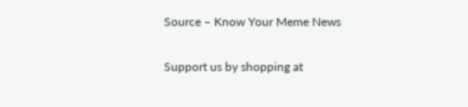Source – Know Your Meme News

Support us by shopping at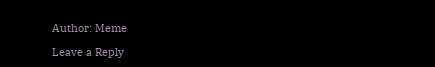Author: Meme

Leave a Reply